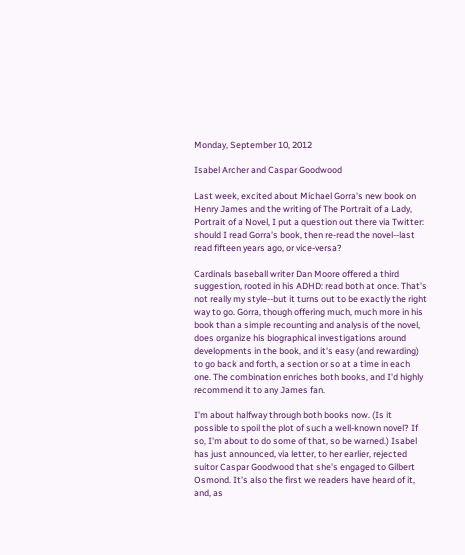Monday, September 10, 2012

Isabel Archer and Caspar Goodwood

Last week, excited about Michael Gorra's new book on Henry James and the writing of The Portrait of a Lady, Portrait of a Novel, I put a question out there via Twitter: should I read Gorra's book, then re-read the novel--last read fifteen years ago, or vice-versa?

Cardinals baseball writer Dan Moore offered a third suggestion, rooted in his ADHD: read both at once. That's not really my style--but it turns out to be exactly the right way to go. Gorra, though offering much, much more in his book than a simple recounting and analysis of the novel, does organize his biographical investigations around developments in the book, and it's easy (and rewarding) to go back and forth, a section or so at a time in each one. The combination enriches both books, and I'd highly recommend it to any James fan.

I'm about halfway through both books now. (Is it possible to spoil the plot of such a well-known novel? If so, I'm about to do some of that, so be warned.) Isabel has just announced, via letter, to her earlier, rejected suitor Caspar Goodwood that she's engaged to Gilbert Osmond. It's also the first we readers have heard of it, and, as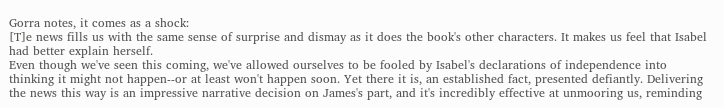Gorra notes, it comes as a shock:
[T]e news fills us with the same sense of surprise and dismay as it does the book's other characters. It makes us feel that Isabel had better explain herself.
Even though we've seen this coming, we've allowed ourselves to be fooled by Isabel's declarations of independence into thinking it might not happen--or at least won't happen soon. Yet there it is, an established fact, presented defiantly. Delivering the news this way is an impressive narrative decision on James's part, and it's incredibly effective at unmooring us, reminding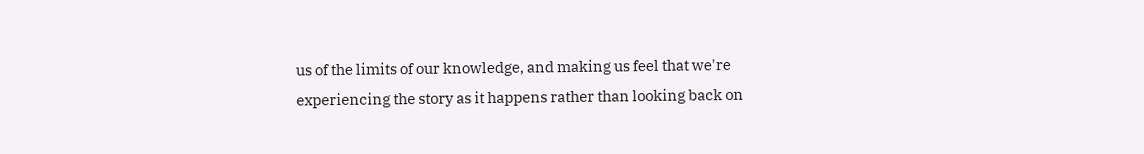us of the limits of our knowledge, and making us feel that we're experiencing the story as it happens rather than looking back on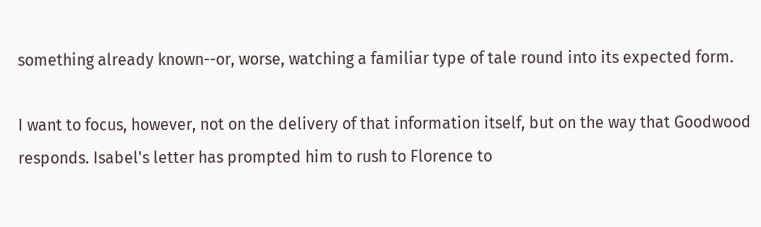something already known--or, worse, watching a familiar type of tale round into its expected form.

I want to focus, however, not on the delivery of that information itself, but on the way that Goodwood responds. Isabel's letter has prompted him to rush to Florence to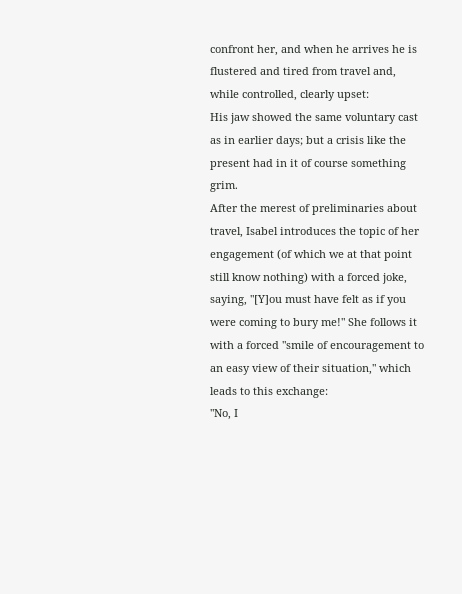confront her, and when he arrives he is flustered and tired from travel and, while controlled, clearly upset:
His jaw showed the same voluntary cast as in earlier days; but a crisis like the present had in it of course something grim.
After the merest of preliminaries about travel, Isabel introduces the topic of her engagement (of which we at that point still know nothing) with a forced joke, saying, "[Y]ou must have felt as if you were coming to bury me!" She follows it with a forced "smile of encouragement to an easy view of their situation," which leads to this exchange:
"No, I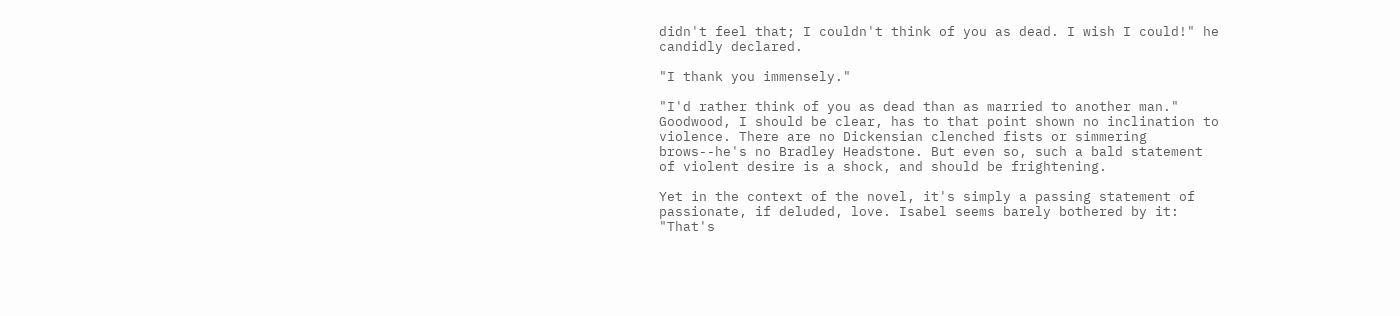didn't feel that; I couldn't think of you as dead. I wish I could!" he candidly declared.

"I thank you immensely."

"I'd rather think of you as dead than as married to another man."
Goodwood, I should be clear, has to that point shown no inclination to violence. There are no Dickensian clenched fists or simmering brows--he's no Bradley Headstone. But even so, such a bald statement of violent desire is a shock, and should be frightening.

Yet in the context of the novel, it's simply a passing statement of passionate, if deluded, love. Isabel seems barely bothered by it:
"That's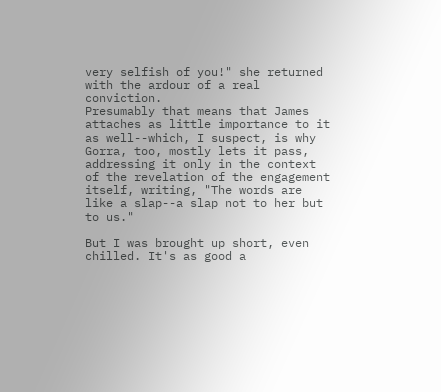very selfish of you!" she returned with the ardour of a real conviction.
Presumably that means that James attaches as little importance to it as well--which, I suspect, is why Gorra, too, mostly lets it pass, addressing it only in the context of the revelation of the engagement itself, writing, "The words are like a slap--a slap not to her but to us."

But I was brought up short, even chilled. It's as good a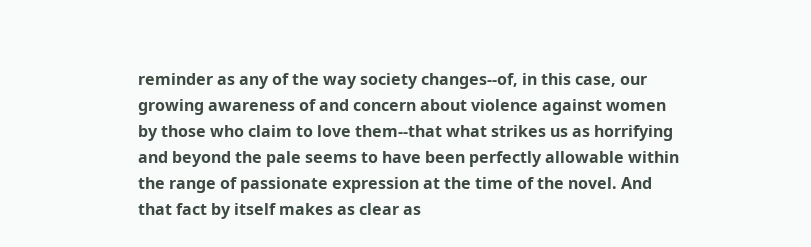reminder as any of the way society changes--of, in this case, our growing awareness of and concern about violence against women by those who claim to love them--that what strikes us as horrifying and beyond the pale seems to have been perfectly allowable within the range of passionate expression at the time of the novel. And that fact by itself makes as clear as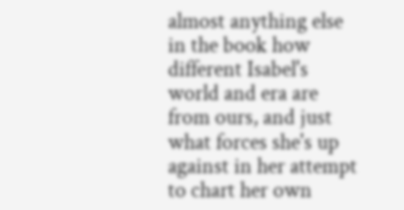almost anything else in the book how different Isabel's world and era are from ours, and just what forces she's up against in her attempt to chart her own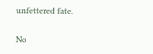unfettered fate.

No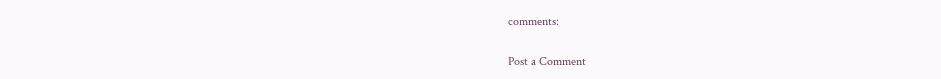comments:

Post a Comment